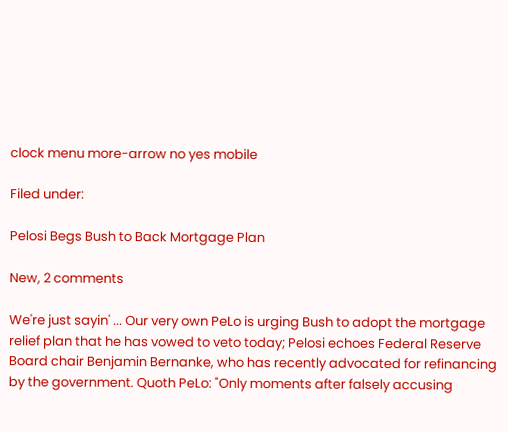clock menu more-arrow no yes mobile

Filed under:

Pelosi Begs Bush to Back Mortgage Plan

New, 2 comments

We're just sayin' ... Our very own PeLo is urging Bush to adopt the mortgage relief plan that he has vowed to veto today; Pelosi echoes Federal Reserve Board chair Benjamin Bernanke, who has recently advocated for refinancing by the government. Quoth PeLo: "Only moments after falsely accusing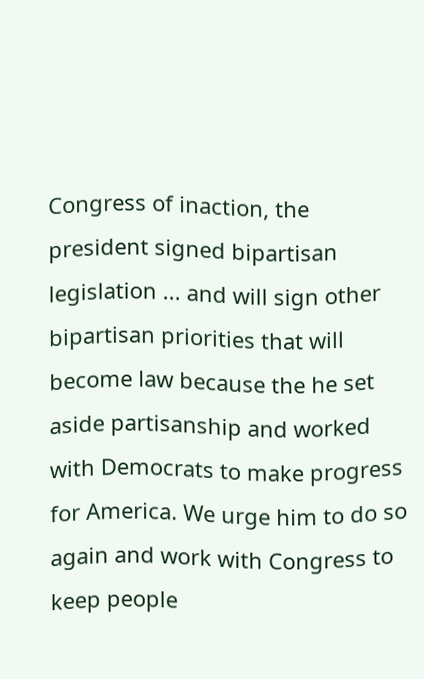Congress of inaction, the president signed bipartisan legislation ... and will sign other bipartisan priorities that will become law because the he set aside partisanship and worked with Democrats to make progress for America. We urge him to do so again and work with Congress to keep people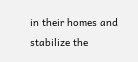in their homes and stabilize the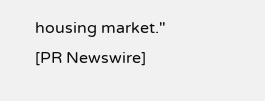housing market." [PR Newswire]